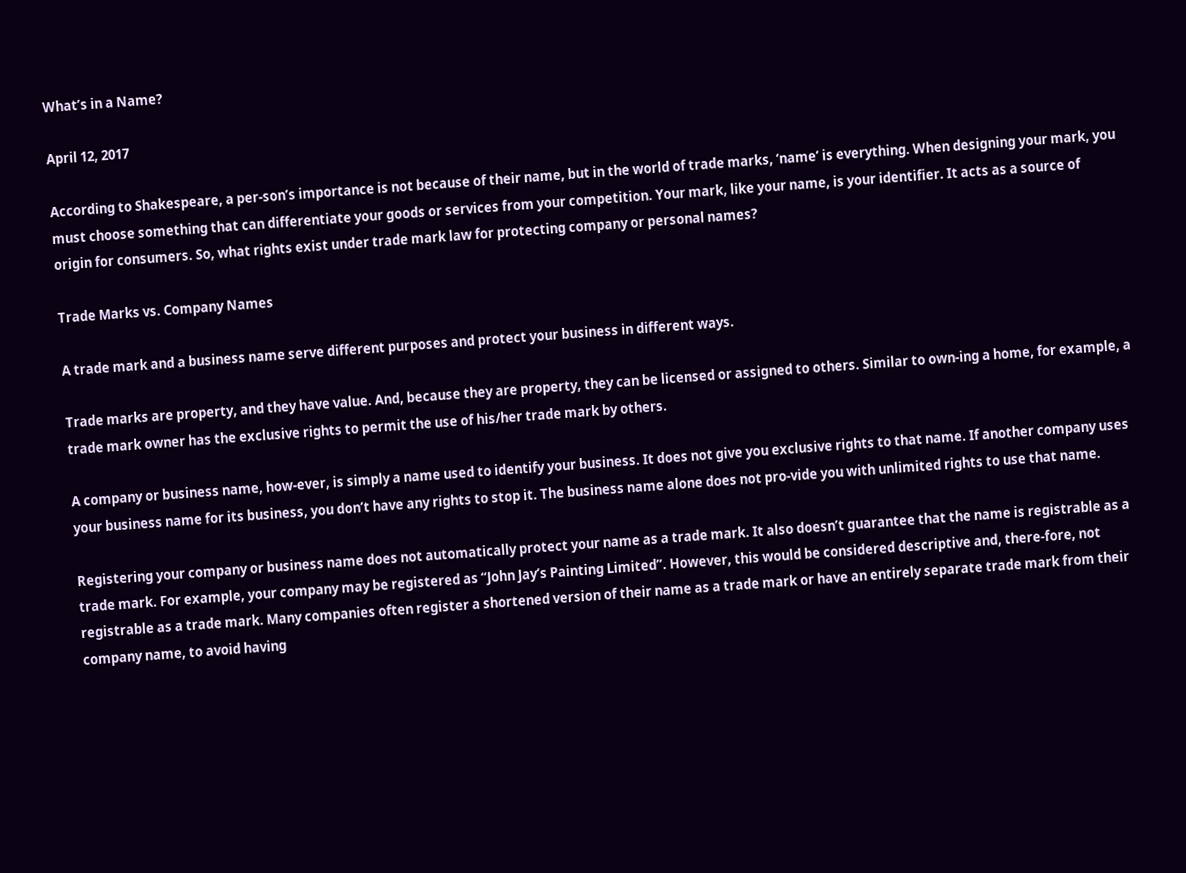What’s in a Name?

April 12, 2017

According to Shakespeare, a per-son’s importance is not because of their name, but in the world of trade marks, ‘name’ is everything. When designing your mark, you must choose something that can differentiate your goods or services from your competition. Your mark, like your name, is your identifier. It acts as a source of origin for consumers. So, what rights exist under trade mark law for protecting company or personal names?

Trade Marks vs. Company Names

A trade mark and a business name serve different purposes and protect your business in different ways.

Trade marks are property, and they have value. And, because they are property, they can be licensed or assigned to others. Similar to own-ing a home, for example, a trade mark owner has the exclusive rights to permit the use of his/her trade mark by others.

A company or business name, how-ever, is simply a name used to identify your business. It does not give you exclusive rights to that name. If another company uses your business name for its business, you don’t have any rights to stop it. The business name alone does not pro-vide you with unlimited rights to use that name.

Registering your company or business name does not automatically protect your name as a trade mark. It also doesn’t guarantee that the name is registrable as a trade mark. For example, your company may be registered as “John Jay’s Painting Limited”. However, this would be considered descriptive and, there-fore, not registrable as a trade mark. Many companies often register a shortened version of their name as a trade mark or have an entirely separate trade mark from their company name, to avoid having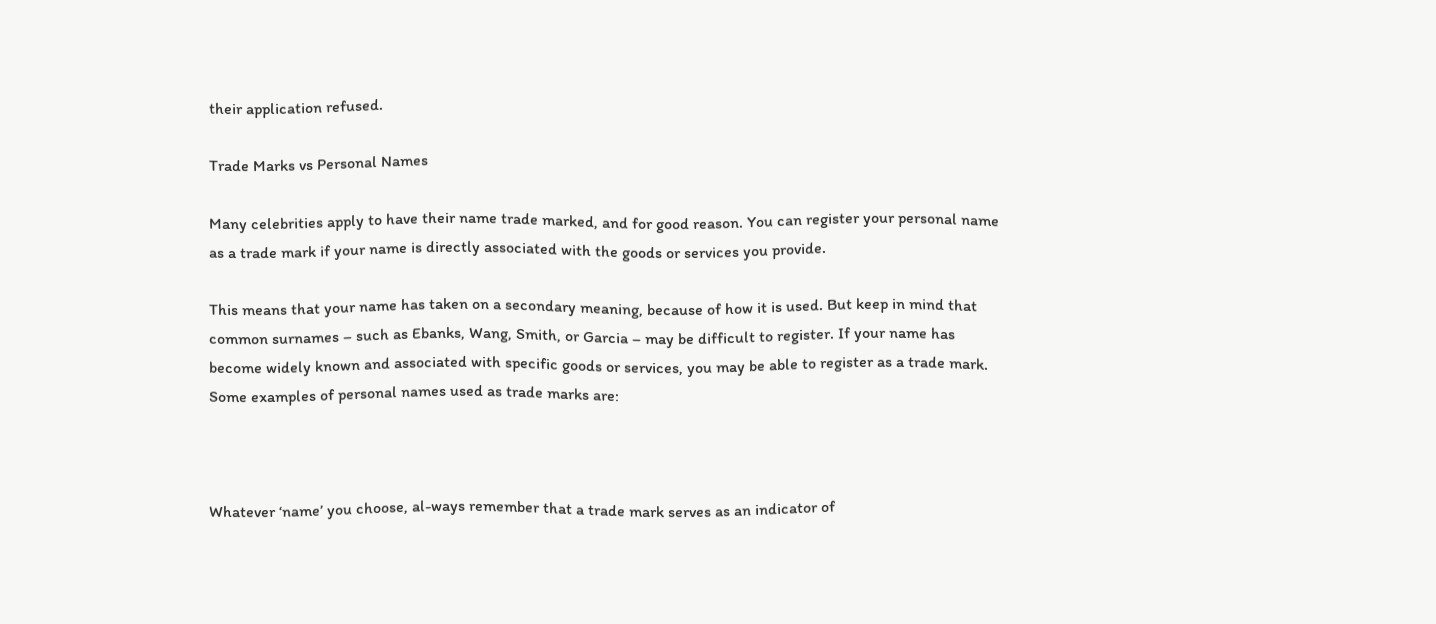their application refused.

Trade Marks vs Personal Names

Many celebrities apply to have their name trade marked, and for good reason. You can register your personal name as a trade mark if your name is directly associated with the goods or services you provide.

This means that your name has taken on a secondary meaning, because of how it is used. But keep in mind that common surnames – such as Ebanks, Wang, Smith, or Garcia – may be difficult to register. If your name has become widely known and associated with specific goods or services, you may be able to register as a trade mark. Some examples of personal names used as trade marks are:



Whatever ‘name’ you choose, al-ways remember that a trade mark serves as an indicator of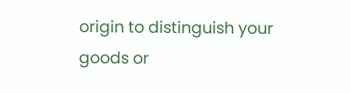origin to distinguish your goods or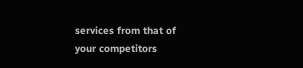services from that of your competitors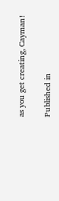as you get creating, Cayman!

Published in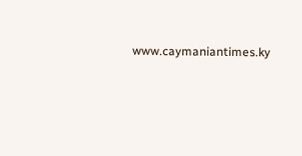www.caymaniantimes.ky